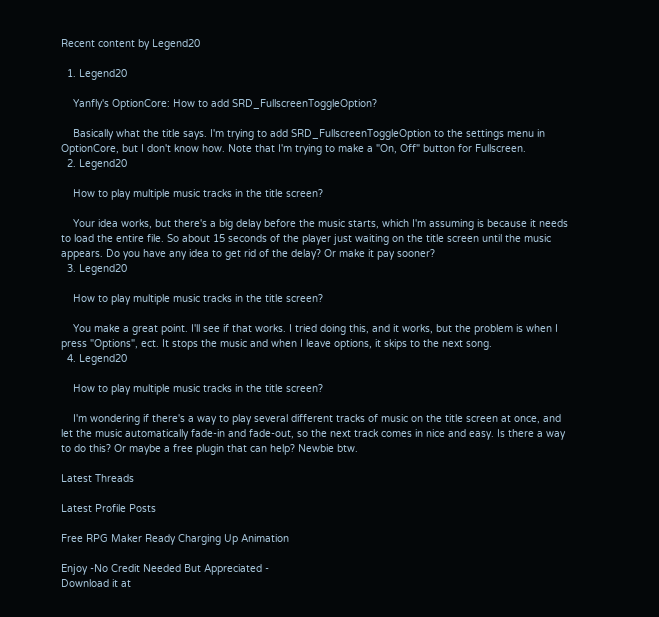Recent content by Legend20

  1. Legend20

    Yanfly's OptionCore: How to add SRD_FullscreenToggleOption?

    Basically what the title says. I'm trying to add SRD_FullscreenToggleOption to the settings menu in OptionCore, but I don't know how. Note that I'm trying to make a "On, Off" button for Fullscreen.
  2. Legend20

    How to play multiple music tracks in the title screen?

    Your idea works, but there's a big delay before the music starts, which I'm assuming is because it needs to load the entire file. So about 15 seconds of the player just waiting on the title screen until the music appears. Do you have any idea to get rid of the delay? Or make it pay sooner?
  3. Legend20

    How to play multiple music tracks in the title screen?

    You make a great point. I'll see if that works. I tried doing this, and it works, but the problem is when I press "Options", ect. It stops the music and when I leave options, it skips to the next song.
  4. Legend20

    How to play multiple music tracks in the title screen?

    I'm wondering if there's a way to play several different tracks of music on the title screen at once, and let the music automatically fade-in and fade-out, so the next track comes in nice and easy. Is there a way to do this? Or maybe a free plugin that can help? Newbie btw.

Latest Threads

Latest Profile Posts

Free RPG Maker Ready Charging Up Animation

Enjoy -No Credit Needed But Appreciated -
Download it at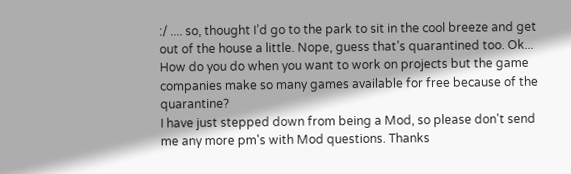:/ .... so, thought I’d go to the park to sit in the cool breeze and get out of the house a little. Nope, guess that’s quarantined too. Ok...
How do you do when you want to work on projects but the game companies make so many games available for free because of the quarantine?
I have just stepped down from being a Mod, so please don't send me any more pm's with Mod questions. Thanks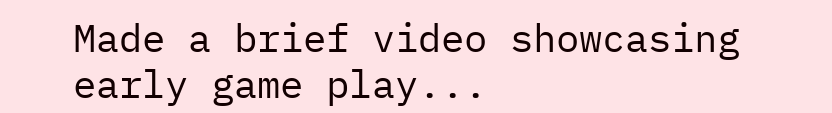Made a brief video showcasing early game play...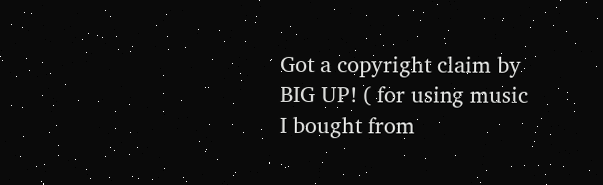Got a copyright claim by BIG UP! ( for using music I bought from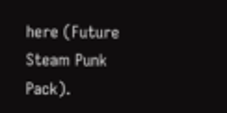here (Future Steam Punk Pack).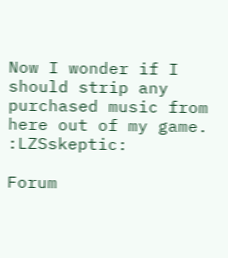Now I wonder if I should strip any purchased music from here out of my game. :LZSskeptic:

Forum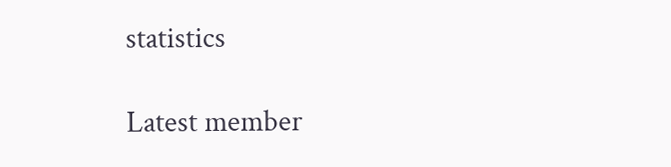statistics

Latest member